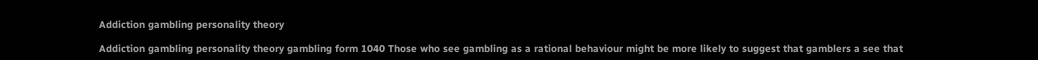Addiction gambling personality theory

Addiction gambling personality theory gambling form 1040 Those who see gambling as a rational behaviour might be more likely to suggest that gamblers a see that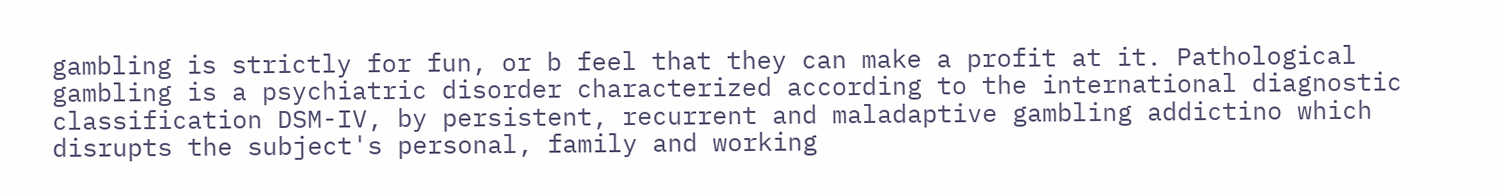gambling is strictly for fun, or b feel that they can make a profit at it. Pathological gambling is a psychiatric disorder characterized according to the international diagnostic classification DSM-IV, by persistent, recurrent and maladaptive gambling addictino which disrupts the subject's personal, family and working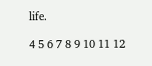life.

4 5 6 7 8 9 10 11 12